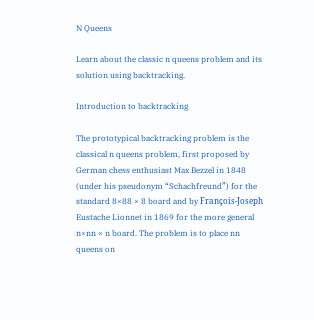N Queens

Learn about the classic n queens problem and its solution using backtracking.

Introduction to backtracking

The prototypical backtracking problem is the classical n queens problem, first proposed by German chess enthusiast Max Bezzel in 1848 (under his pseudonym “Schachfreund”) for the standard 8×88 × 8 board and by François-Joseph Eustache Lionnet in 1869 for the more general n×nn × n board. The problem is to place nn queens on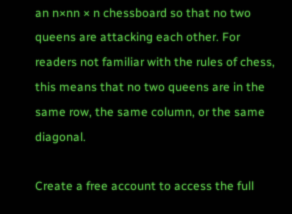an n×nn × n chessboard so that no two queens are attacking each other. For readers not familiar with the rules of chess, this means that no two queens are in the same row, the same column, or the same diagonal.

Create a free account to access the full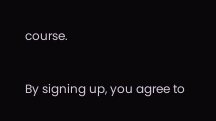course.

By signing up, you agree to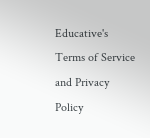Educative's Terms of Service and Privacy Policy